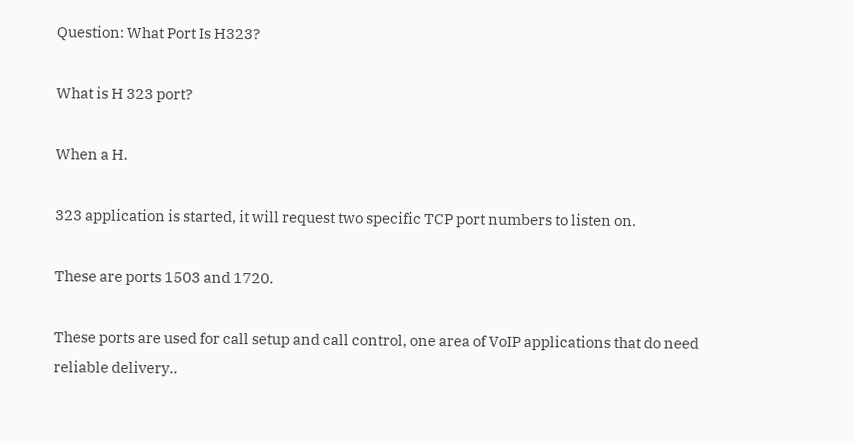Question: What Port Is H323?

What is H 323 port?

When a H.

323 application is started, it will request two specific TCP port numbers to listen on.

These are ports 1503 and 1720.

These ports are used for call setup and call control, one area of VoIP applications that do need reliable delivery..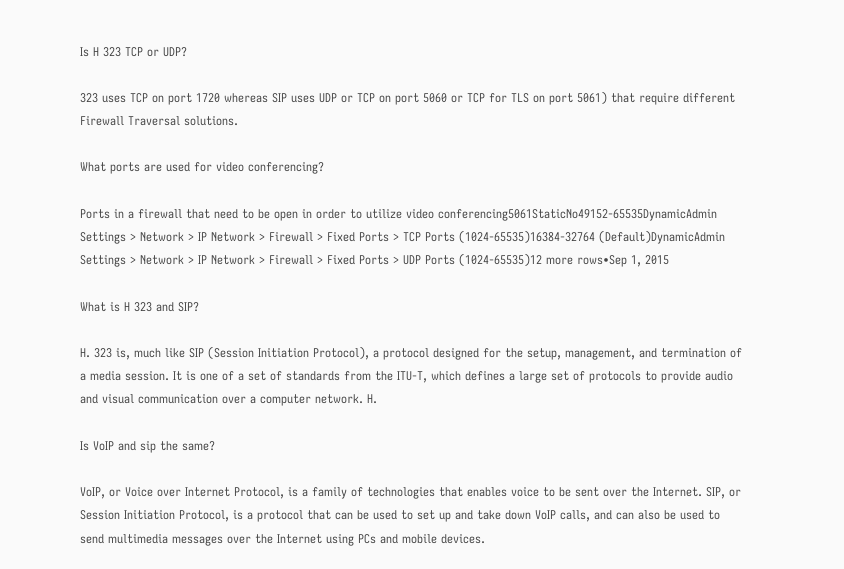Is H 323 TCP or UDP?

323 uses TCP on port 1720 whereas SIP uses UDP or TCP on port 5060 or TCP for TLS on port 5061) that require different Firewall Traversal solutions.

What ports are used for video conferencing?

Ports in a firewall that need to be open in order to utilize video conferencing5061StaticNo49152-65535DynamicAdmin Settings > Network > IP Network > Firewall > Fixed Ports > TCP Ports (1024-65535)16384-32764 (Default)DynamicAdmin Settings > Network > IP Network > Firewall > Fixed Ports > UDP Ports (1024-65535)12 more rows•Sep 1, 2015

What is H 323 and SIP?

H. 323 is, much like SIP (Session Initiation Protocol), a protocol designed for the setup, management, and termination of a media session. It is one of a set of standards from the ITU-T, which defines a large set of protocols to provide audio and visual communication over a computer network. H.

Is VoIP and sip the same?

VoIP, or Voice over Internet Protocol, is a family of technologies that enables voice to be sent over the Internet. SIP, or Session Initiation Protocol, is a protocol that can be used to set up and take down VoIP calls, and can also be used to send multimedia messages over the Internet using PCs and mobile devices.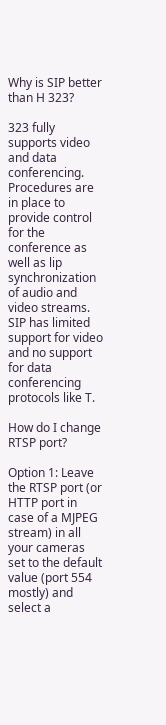Why is SIP better than H 323?

323 fully supports video and data conferencing. Procedures are in place to provide control for the conference as well as lip synchronization of audio and video streams. SIP has limited support for video and no support for data conferencing protocols like T.

How do I change RTSP port?

Option 1: Leave the RTSP port (or HTTP port in case of a MJPEG stream) in all your cameras set to the default value (port 554 mostly) and select a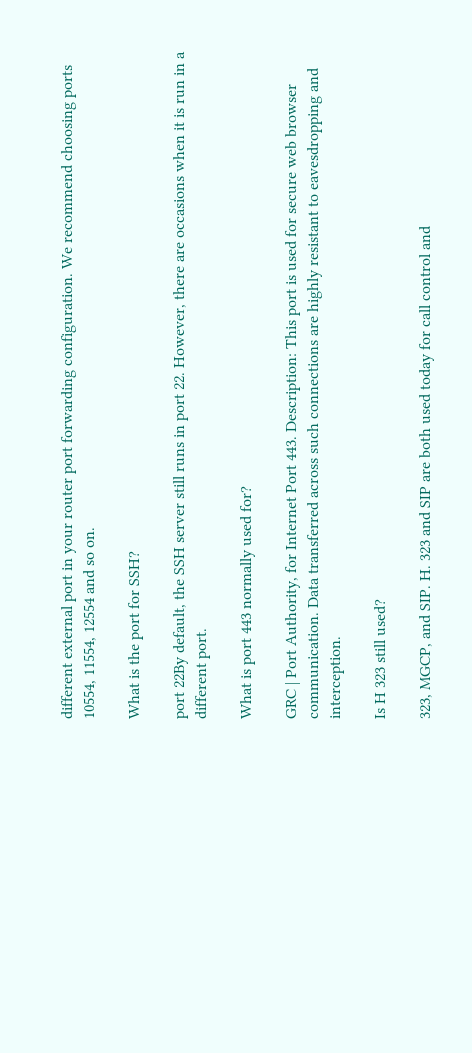different external port in your router port forwarding configuration. We recommend choosing ports 10554, 11554, 12554 and so on.

What is the port for SSH?

port 22By default, the SSH server still runs in port 22. However, there are occasions when it is run in a different port.

What is port 443 normally used for?

GRC | Port Authority, for Internet Port 443. Description: This port is used for secure web browser communication. Data transferred across such connections are highly resistant to eavesdropping and interception.

Is H 323 still used?

323, MGCP, and SIP. H. 323 and SIP are both used today for call control and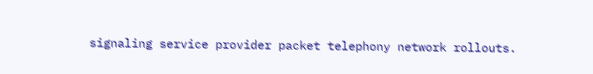signaling service provider packet telephony network rollouts.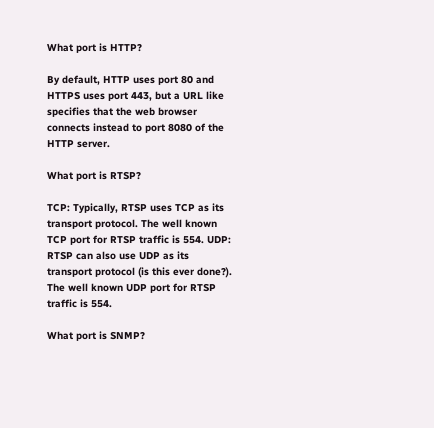What port is HTTP?

By default, HTTP uses port 80 and HTTPS uses port 443, but a URL like specifies that the web browser connects instead to port 8080 of the HTTP server.

What port is RTSP?

TCP: Typically, RTSP uses TCP as its transport protocol. The well known TCP port for RTSP traffic is 554. UDP: RTSP can also use UDP as its transport protocol (is this ever done?). The well known UDP port for RTSP traffic is 554.

What port is SNMP?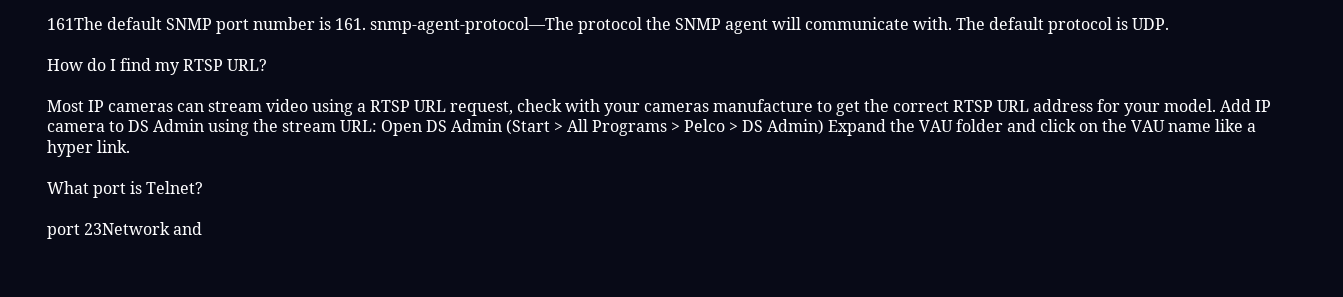161The default SNMP port number is 161. snmp-agent-protocol—The protocol the SNMP agent will communicate with. The default protocol is UDP.

How do I find my RTSP URL?

Most IP cameras can stream video using a RTSP URL request, check with your cameras manufacture to get the correct RTSP URL address for your model. Add IP camera to DS Admin using the stream URL: Open DS Admin (Start > All Programs > Pelco > DS Admin) Expand the VAU folder and click on the VAU name like a hyper link.

What port is Telnet?

port 23Network and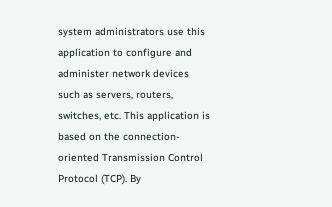system administrators use this application to configure and administer network devices such as servers, routers, switches, etc. This application is based on the connection-oriented Transmission Control Protocol (TCP). By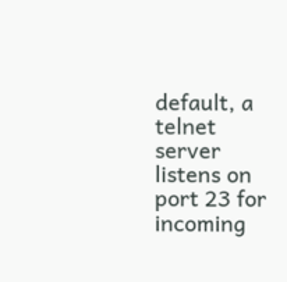default, a telnet server listens on port 23 for incoming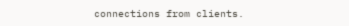connections from clients.